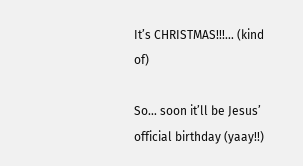It’s CHRISTMAS!!!… (kind of)

So… soon it’ll be Jesus’ official birthday (yaay!!)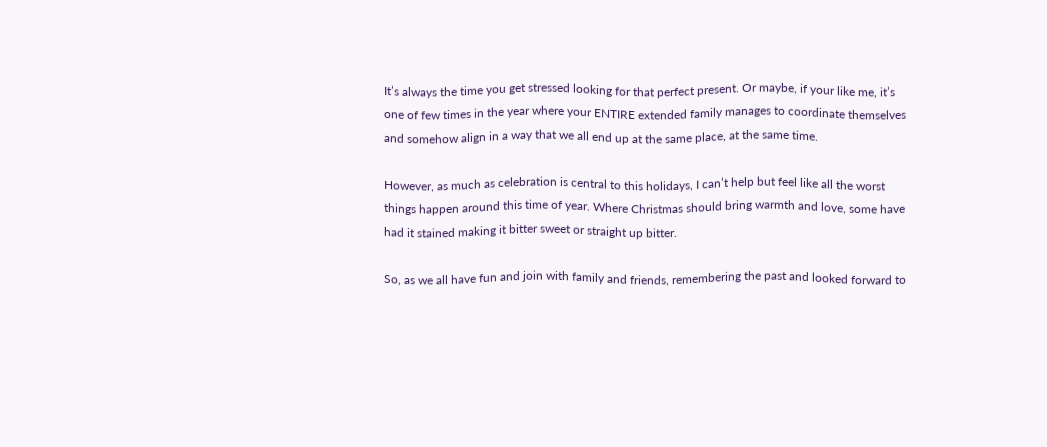It’s always the time you get stressed looking for that perfect present. Or maybe, if your like me, it’s one of few times in the year where your ENTIRE extended family manages to coordinate themselves and somehow align in a way that we all end up at the same place, at the same time.

However, as much as celebration is central to this holidays, I can’t help but feel like all the worst things happen around this time of year. Where Christmas should bring warmth and love, some have had it stained making it bitter sweet or straight up bitter.

So, as we all have fun and join with family and friends, remembering the past and looked forward to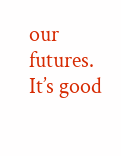our futures. It’s good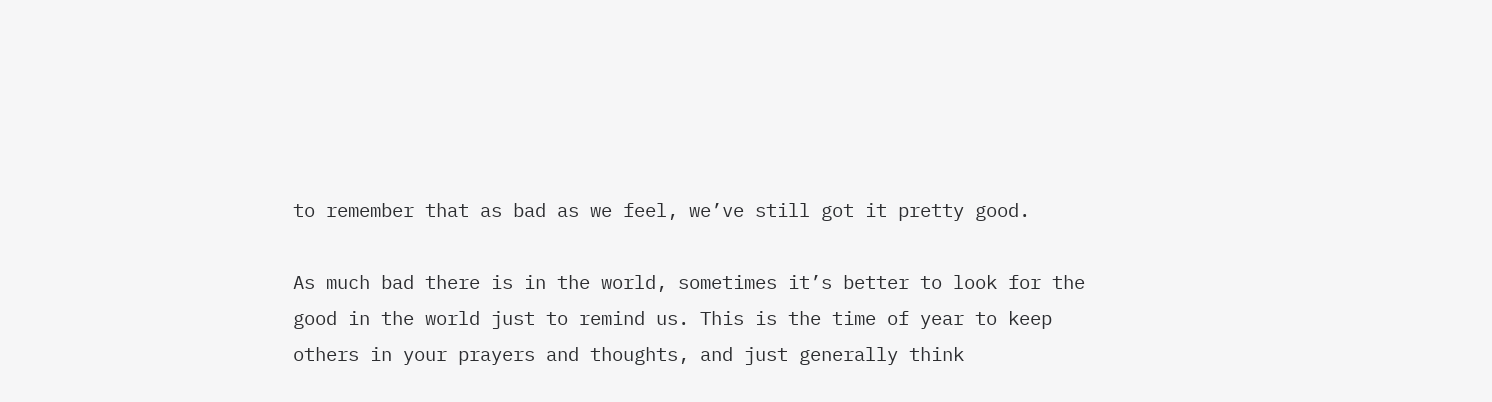to remember that as bad as we feel, we’ve still got it pretty good.

As much bad there is in the world, sometimes it’s better to look for the good in the world just to remind us. This is the time of year to keep others in your prayers and thoughts, and just generally think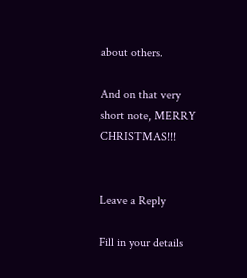about others.

And on that very short note, MERRY CHRISTMAS!!!


Leave a Reply

Fill in your details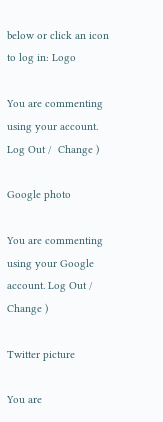below or click an icon to log in: Logo

You are commenting using your account. Log Out /  Change )

Google photo

You are commenting using your Google account. Log Out /  Change )

Twitter picture

You are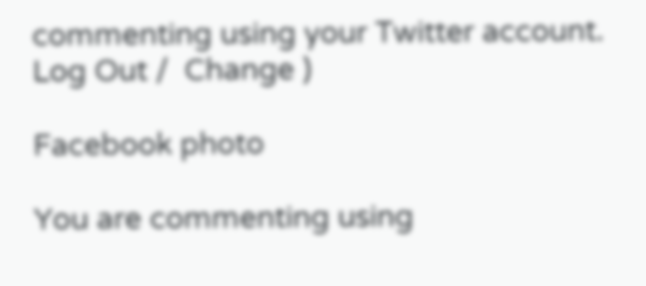commenting using your Twitter account. Log Out /  Change )

Facebook photo

You are commenting using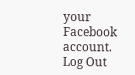your Facebook account. Log Out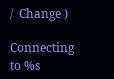/  Change )

Connecting to %s